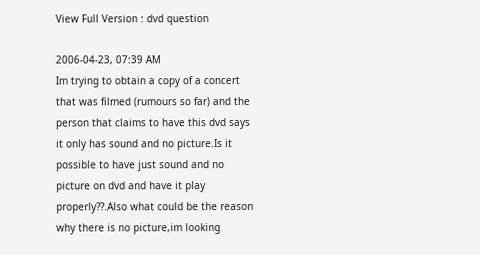View Full Version : dvd question

2006-04-23, 07:39 AM
Im trying to obtain a copy of a concert that was filmed (rumours so far) and the person that claims to have this dvd says it only has sound and no picture.Is it possible to have just sound and no picture on dvd and have it play properly??.Also what could be the reason why there is no picture,im looking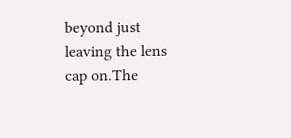beyond just leaving the lens cap on.The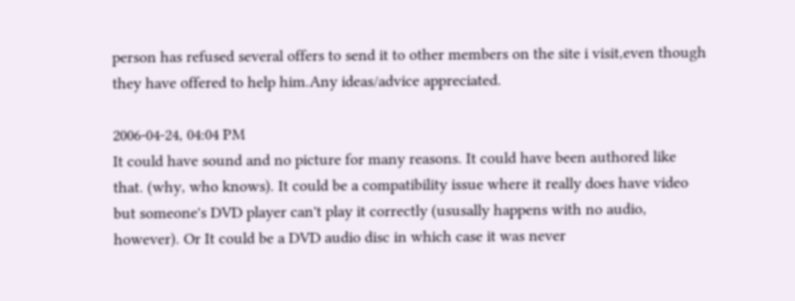person has refused several offers to send it to other members on the site i visit,even though they have offered to help him.Any ideas/advice appreciated.

2006-04-24, 04:04 PM
It could have sound and no picture for many reasons. It could have been authored like that. (why, who knows). It could be a compatibility issue where it really does have video but someone's DVD player can't play it correctly (ususally happens with no audio, however). Or It could be a DVD audio disc in which case it was never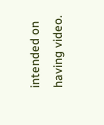intended on having video.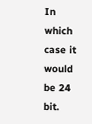In which case it would be 24 bit.